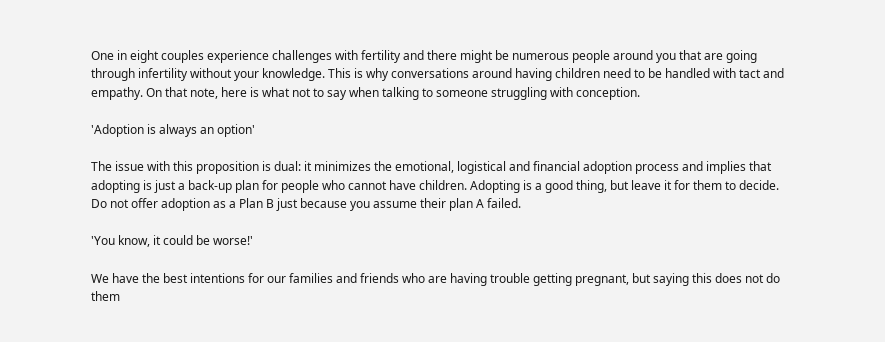One in eight couples experience challenges with fertility and there might be numerous people around you that are going through infertility without your knowledge. This is why conversations around having children need to be handled with tact and empathy. On that note, here is what not to say when talking to someone struggling with conception.

'Adoption is always an option'

The issue with this proposition is dual: it minimizes the emotional, logistical and financial adoption process and implies that adopting is just a back-up plan for people who cannot have children. Adopting is a good thing, but leave it for them to decide. Do not offer adoption as a Plan B just because you assume their plan A failed.

'You know, it could be worse!'

We have the best intentions for our families and friends who are having trouble getting pregnant, but saying this does not do them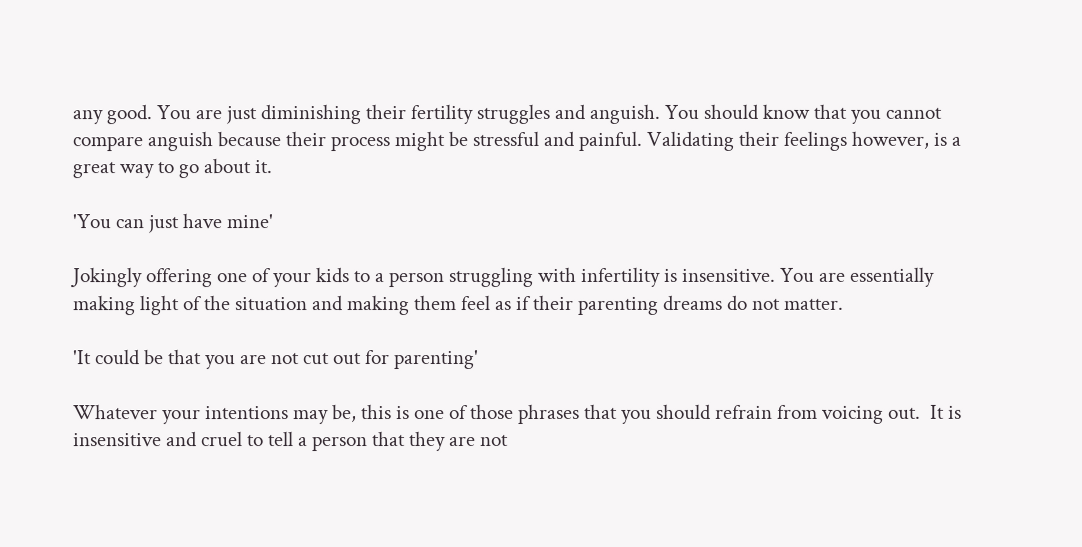any good. You are just diminishing their fertility struggles and anguish. You should know that you cannot compare anguish because their process might be stressful and painful. Validating their feelings however, is a great way to go about it.

'You can just have mine'

Jokingly offering one of your kids to a person struggling with infertility is insensitive. You are essentially making light of the situation and making them feel as if their parenting dreams do not matter.

'It could be that you are not cut out for parenting'

Whatever your intentions may be, this is one of those phrases that you should refrain from voicing out.  It is insensitive and cruel to tell a person that they are not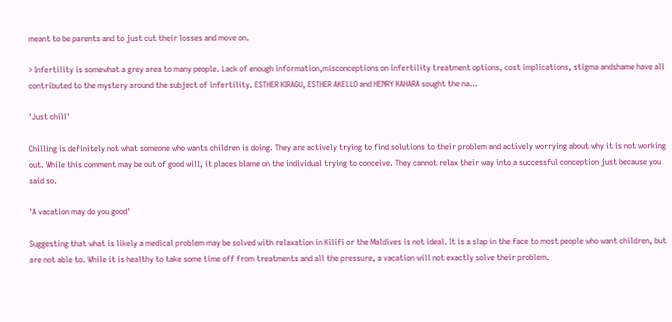meant to be parents and to just cut their losses and move on.

> Infertility is somewhat a grey area to many people. Lack of enough information,misconceptions on infertility treatment options, cost implications, stigma andshame have all contributed to the mystery around the subject of infertility. ESTHER KIRAGU, ESTHER AKELLO and HENRY KAHARA sought the na…

'Just chill'

Chilling is definitely not what someone who wants children is doing. They are actively trying to find solutions to their problem and actively worrying about why it is not working out. While this comment may be out of good will, it places blame on the individual trying to conceive. They cannot relax their way into a successful conception just because you said so.

'A vacation may do you good'

Suggesting that what is likely a medical problem may be solved with relaxation in Kilifi or the Maldives is not ideal. It is a slap in the face to most people who want children, but are not able to. While it is healthy to take some time off from treatments and all the pressure, a vacation will not exactly solve their problem.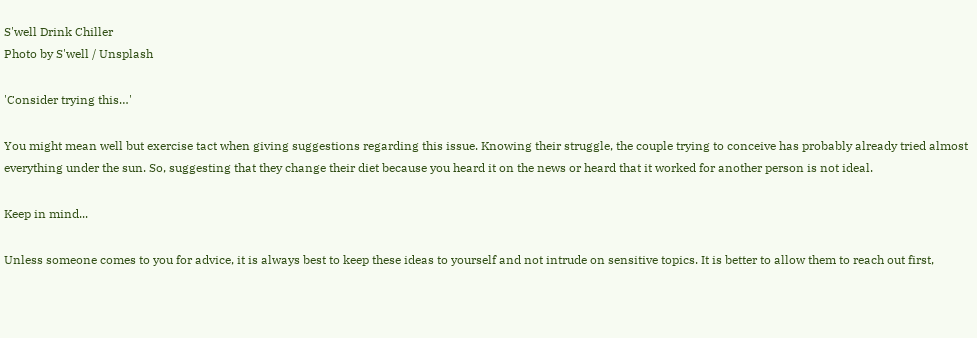S'well Drink Chiller
Photo by S'well / Unsplash

'Consider trying this…'

You might mean well but exercise tact when giving suggestions regarding this issue. Knowing their struggle, the couple trying to conceive has probably already tried almost everything under the sun. So, suggesting that they change their diet because you heard it on the news or heard that it worked for another person is not ideal.

Keep in mind...

Unless someone comes to you for advice, it is always best to keep these ideas to yourself and not intrude on sensitive topics. It is better to allow them to reach out first,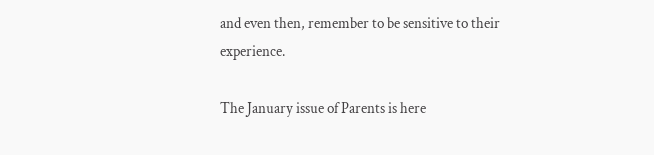and even then, remember to be sensitive to their experience.

The January issue of Parents is here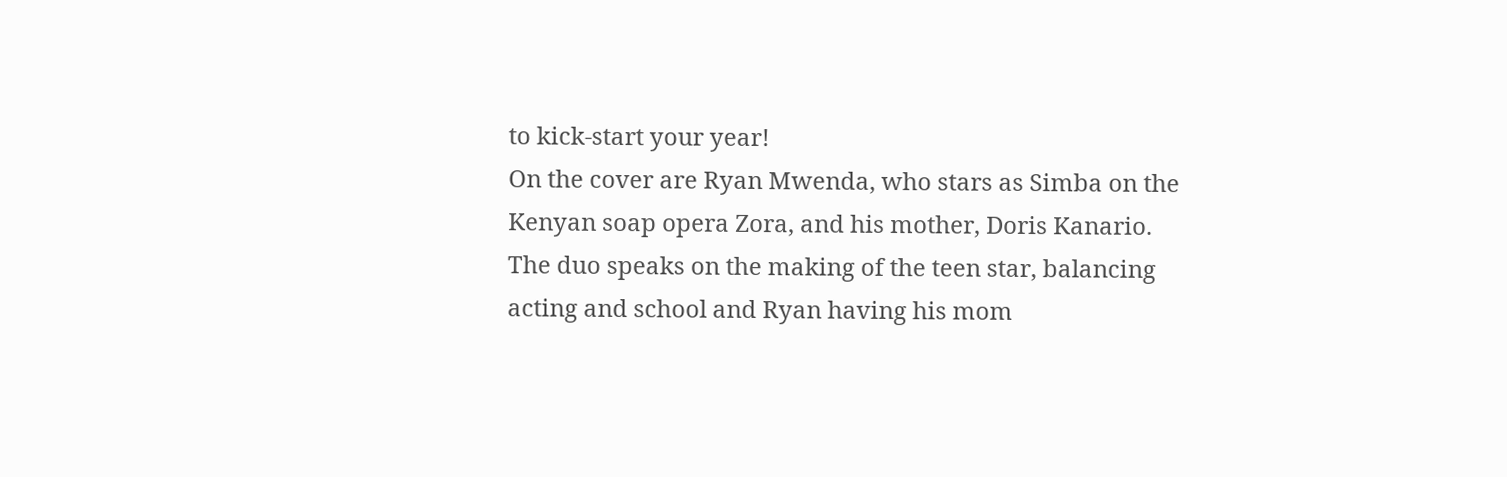to kick-start your year!
On the cover are Ryan Mwenda, who stars as Simba on the Kenyan soap opera Zora, and his mother, Doris Kanario. The duo speaks on the making of the teen star, balancing acting and school and Ryan having his mom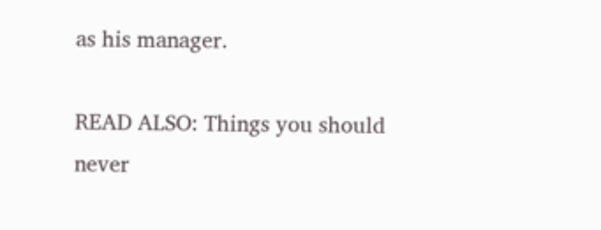as his manager.

READ ALSO: Things you should never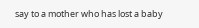say to a mother who has lost a baby